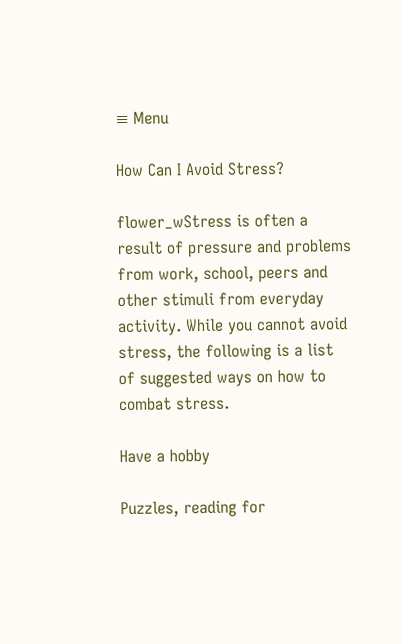≡ Menu

How Can I Avoid Stress?

flower_wStress is often a result of pressure and problems from work, school, peers and other stimuli from everyday activity. While you cannot avoid stress, the following is a list of suggested ways on how to combat stress.

Have a hobby

Puzzles, reading for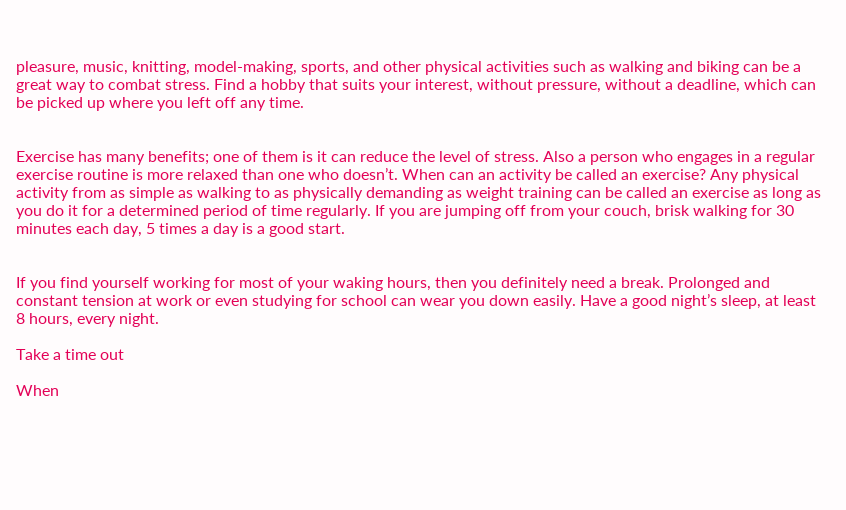pleasure, music, knitting, model-making, sports, and other physical activities such as walking and biking can be a great way to combat stress. Find a hobby that suits your interest, without pressure, without a deadline, which can be picked up where you left off any time.


Exercise has many benefits; one of them is it can reduce the level of stress. Also a person who engages in a regular exercise routine is more relaxed than one who doesn’t. When can an activity be called an exercise? Any physical activity from as simple as walking to as physically demanding as weight training can be called an exercise as long as you do it for a determined period of time regularly. If you are jumping off from your couch, brisk walking for 30 minutes each day, 5 times a day is a good start.


If you find yourself working for most of your waking hours, then you definitely need a break. Prolonged and constant tension at work or even studying for school can wear you down easily. Have a good night’s sleep, at least 8 hours, every night.

Take a time out

When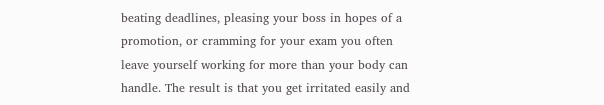beating deadlines, pleasing your boss in hopes of a promotion, or cramming for your exam you often leave yourself working for more than your body can handle. The result is that you get irritated easily and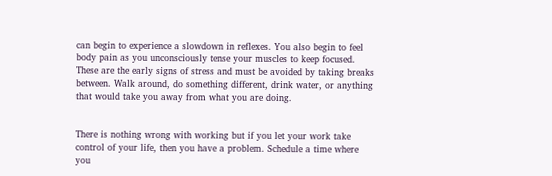can begin to experience a slowdown in reflexes. You also begin to feel body pain as you unconsciously tense your muscles to keep focused. These are the early signs of stress and must be avoided by taking breaks between. Walk around, do something different, drink water, or anything that would take you away from what you are doing.


There is nothing wrong with working but if you let your work take control of your life, then you have a problem. Schedule a time where you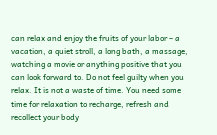can relax and enjoy the fruits of your labor – a vacation, a quiet stroll, a long bath, a massage, watching a movie or anything positive that you can look forward to. Do not feel guilty when you relax. It is not a waste of time. You need some time for relaxation to recharge, refresh and recollect your body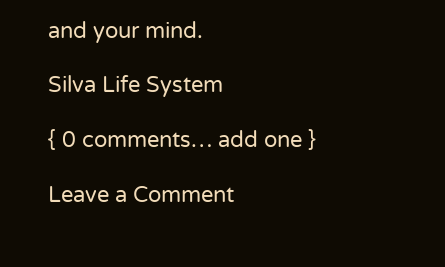and your mind.

Silva Life System

{ 0 comments… add one }

Leave a Comment